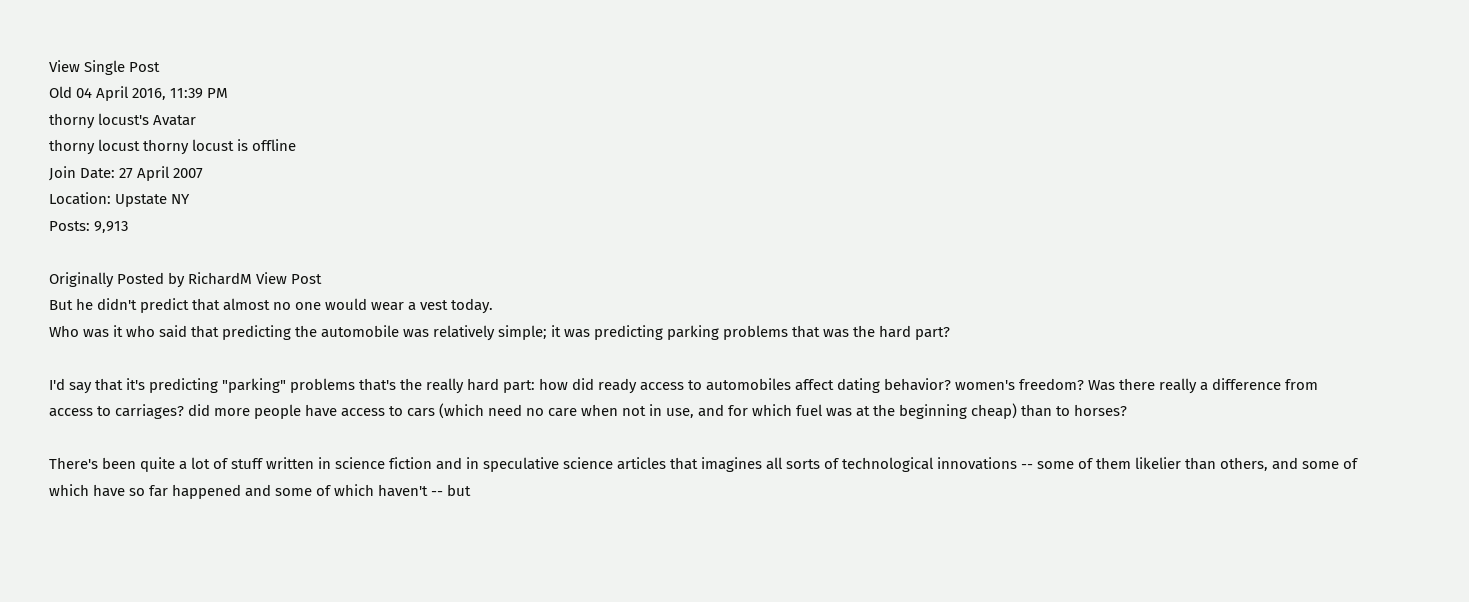View Single Post
Old 04 April 2016, 11:39 PM
thorny locust's Avatar
thorny locust thorny locust is offline
Join Date: 27 April 2007
Location: Upstate NY
Posts: 9,913

Originally Posted by RichardM View Post
But he didn't predict that almost no one would wear a vest today.
Who was it who said that predicting the automobile was relatively simple; it was predicting parking problems that was the hard part?

I'd say that it's predicting "parking" problems that's the really hard part: how did ready access to automobiles affect dating behavior? women's freedom? Was there really a difference from access to carriages? did more people have access to cars (which need no care when not in use, and for which fuel was at the beginning cheap) than to horses?

There's been quite a lot of stuff written in science fiction and in speculative science articles that imagines all sorts of technological innovations -- some of them likelier than others, and some of which have so far happened and some of which haven't -- but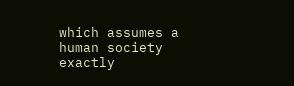which assumes a human society exactly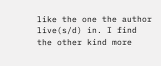like the one the author live(s/d) in. I find the other kind more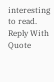interesting to read.
Reply With Quote